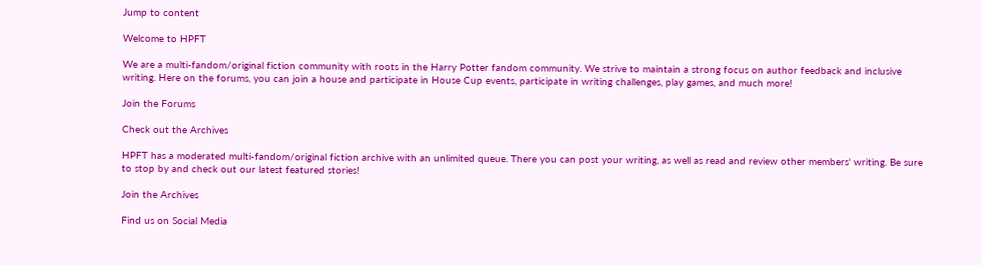Jump to content

Welcome to HPFT

We are a multi-fandom/original fiction community with roots in the Harry Potter fandom community. We strive to maintain a strong focus on author feedback and inclusive writing. Here on the forums, you can join a house and participate in House Cup events, participate in writing challenges, play games, and much more!

Join the Forums

Check out the Archives

HPFT has a moderated multi-fandom/original fiction archive with an unlimited queue. There you can post your writing, as well as read and review other members' writing. Be sure to stop by and check out our latest featured stories!

Join the Archives

Find us on Social Media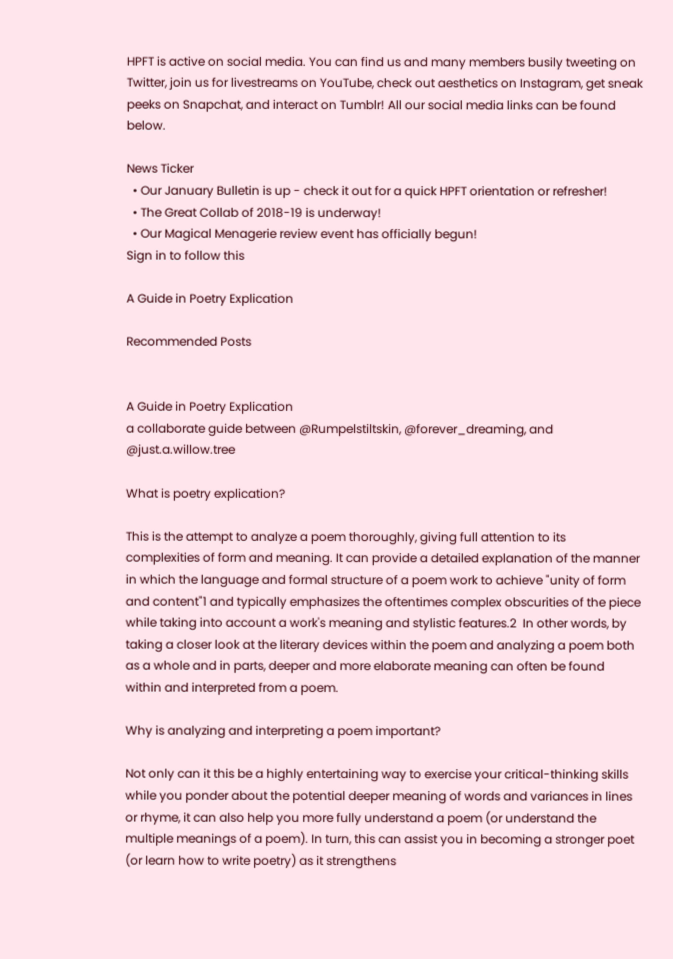HPFT is active on social media. You can find us and many members busily tweeting on Twitter, join us for livestreams on YouTube, check out aesthetics on Instagram, get sneak peeks on Snapchat, and interact on Tumblr! All our social media links can be found below.

News Ticker
  • Our January Bulletin is up - check it out for a quick HPFT orientation or refresher!
  • The Great Collab of 2018-19 is underway!
  • Our Magical Menagerie review event has officially begun!
Sign in to follow this

A Guide in Poetry Explication

Recommended Posts


A Guide in Poetry Explication
a collaborate guide between @Rumpelstiltskin, @forever_dreaming, and @just.a.willow.tree

What is poetry explication?

This is the attempt to analyze a poem thoroughly, giving full attention to its complexities of form and meaning. It can provide a detailed explanation of the manner in which the language and formal structure of a poem work to achieve "unity of form and content"1 and typically emphasizes the oftentimes complex obscurities of the piece while taking into account a work's meaning and stylistic features.2  In other words, by taking a closer look at the literary devices within the poem and analyzing a poem both as a whole and in parts, deeper and more elaborate meaning can often be found within and interpreted from a poem.

Why is analyzing and interpreting a poem important?

Not only can it this be a highly entertaining way to exercise your critical-thinking skills while you ponder about the potential deeper meaning of words and variances in lines or rhyme, it can also help you more fully understand a poem (or understand the multiple meanings of a poem). In turn, this can assist you in becoming a stronger poet (or learn how to write poetry) as it strengthens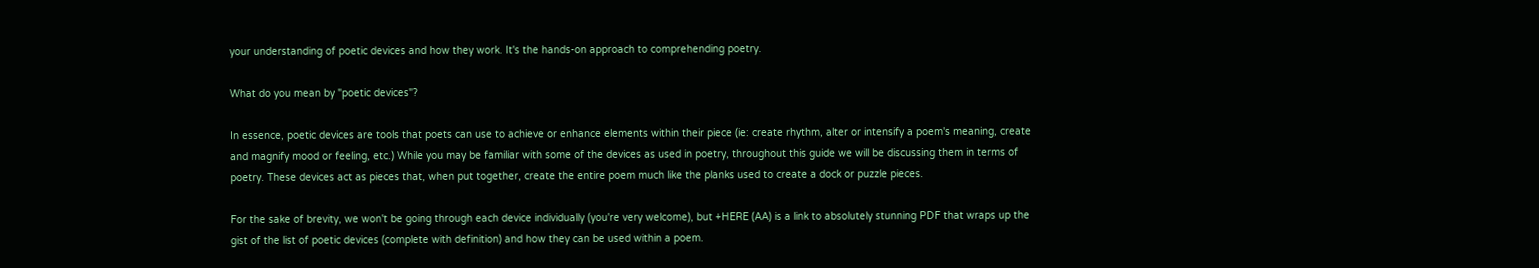your understanding of poetic devices and how they work. It's the hands-on approach to comprehending poetry.

What do you mean by "poetic devices"?

In essence, poetic devices are tools that poets can use to achieve or enhance elements within their piece (ie: create rhythm, alter or intensify a poem's meaning, create and magnify mood or feeling, etc.) While you may be familiar with some of the devices as used in poetry, throughout this guide we will be discussing them in terms of poetry. These devices act as pieces that, when put together, create the entire poem much like the planks used to create a dock or puzzle pieces.

For the sake of brevity, we won't be going through each device individually (you're very welcome), but +HERE (AA) is a link to absolutely stunning PDF that wraps up the gist of the list of poetic devices (complete with definition) and how they can be used within a poem.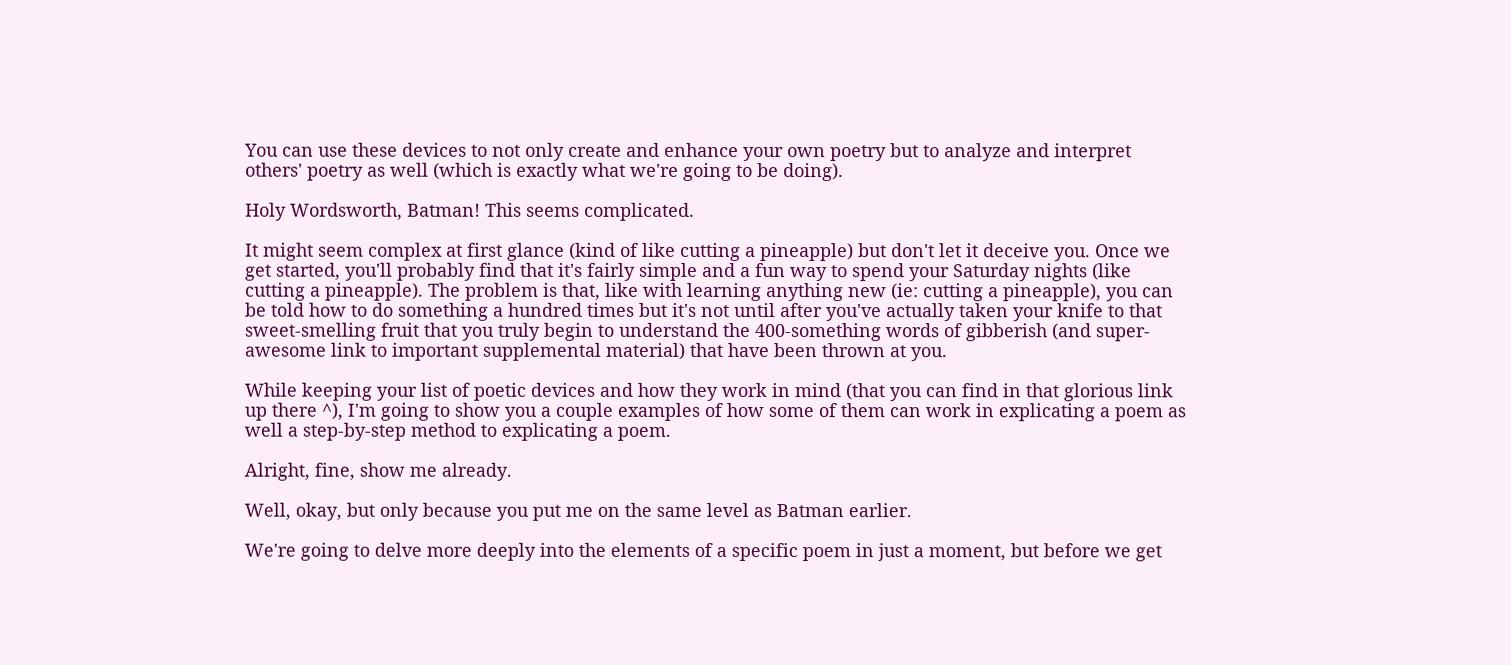You can use these devices to not only create and enhance your own poetry but to analyze and interpret others' poetry as well (which is exactly what we're going to be doing).

Holy Wordsworth, Batman! This seems complicated.

It might seem complex at first glance (kind of like cutting a pineapple) but don't let it deceive you. Once we get started, you'll probably find that it's fairly simple and a fun way to spend your Saturday nights (like cutting a pineapple). The problem is that, like with learning anything new (ie: cutting a pineapple), you can be told how to do something a hundred times but it's not until after you've actually taken your knife to that sweet-smelling fruit that you truly begin to understand the 400-something words of gibberish (and super-awesome link to important supplemental material) that have been thrown at you.

While keeping your list of poetic devices and how they work in mind (that you can find in that glorious link up there ^), I'm going to show you a couple examples of how some of them can work in explicating a poem as well a step-by-step method to explicating a poem.

Alright, fine, show me already.

Well, okay, but only because you put me on the same level as Batman earlier.

We're going to delve more deeply into the elements of a specific poem in just a moment, but before we get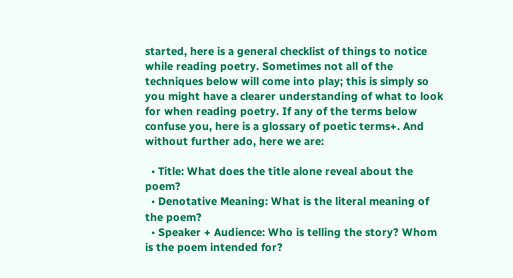started, here is a general checklist of things to notice while reading poetry. Sometimes not all of the techniques below will come into play; this is simply so you might have a clearer understanding of what to look for when reading poetry. If any of the terms below confuse you, here is a glossary of poetic terms+. And without further ado, here we are:

  • Title: What does the title alone reveal about the poem?
  • Denotative Meaning: What is the literal meaning of the poem?
  • Speaker + Audience: Who is telling the story? Whom is the poem intended for?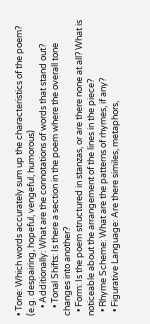• Tone: Which words accurately sum up the characteristics of the poem? (e.g. despairing, hopeful, vengeful, humorous)
    • Additionally: What are the connotations of words that stand out?
    • Tonal Shifts: Is there a section in the poem where the overall tone changes into another?
  • Form: Is the poem structured in stanzas, or are there none at all? What is noticeable about the arrangement of the lines in the piece?
  • Rhyme Scheme: What are the patterns of rhymes, if any?
  • Figurative Language: Are there similes, metaphors,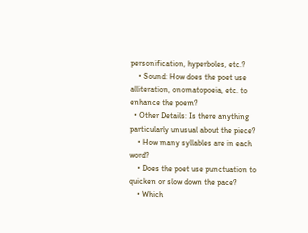personification, hyperboles, etc.?
    • Sound: How does the poet use alliteration, onomatopoeia, etc. to enhance the poem?
  • Other Details: Is there anything particularly unusual about the piece?
    • How many syllables are in each word?
    • Does the poet use punctuation to quicken or slow down the pace?
    • Which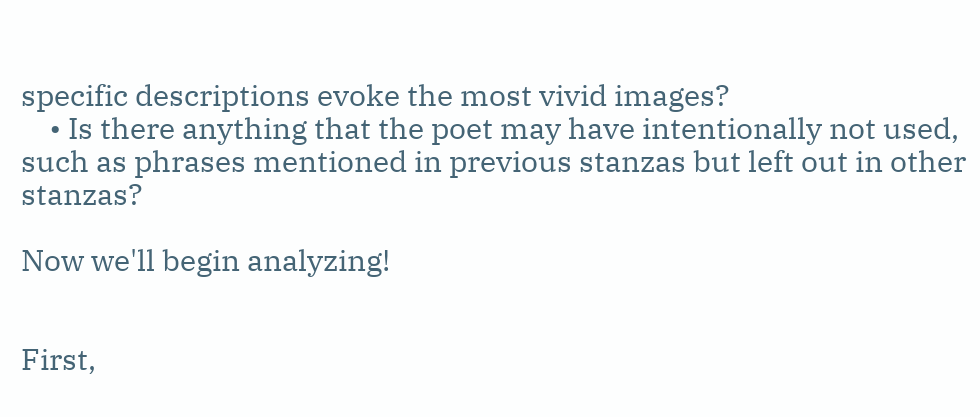specific descriptions evoke the most vivid images?
    • Is there anything that the poet may have intentionally not used, such as phrases mentioned in previous stanzas but left out in other stanzas?

Now we'll begin analyzing!


First,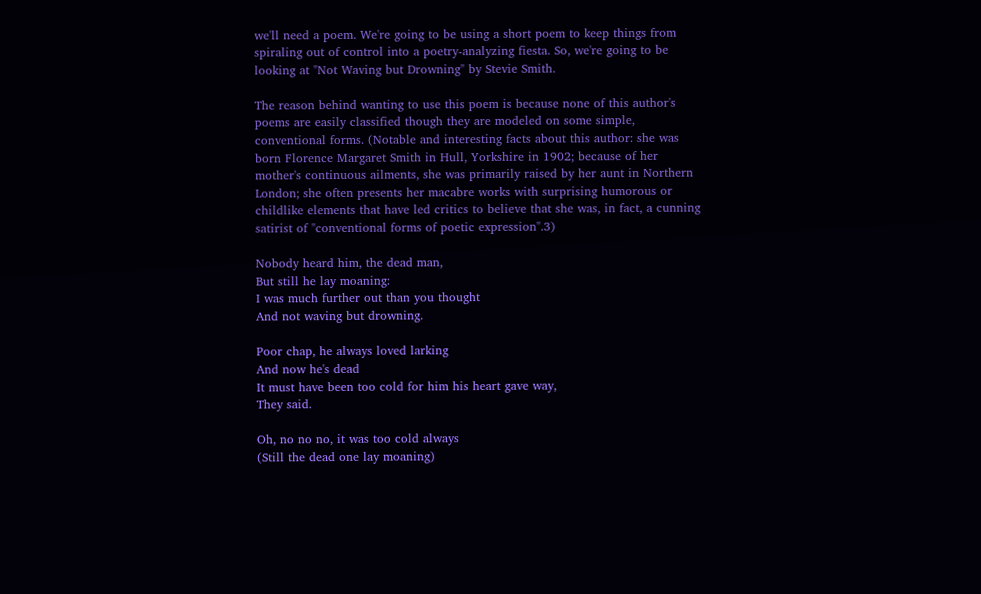we'll need a poem. We're going to be using a short poem to keep things from spiraling out of control into a poetry-analyzing fiesta. So, we're going to be looking at "Not Waving but Drowning" by Stevie Smith.

The reason behind wanting to use this poem is because none of this author's poems are easily classified though they are modeled on some simple, conventional forms. (Notable and interesting facts about this author: she was born Florence Margaret Smith in Hull, Yorkshire in 1902; because of her mother's continuous ailments, she was primarily raised by her aunt in Northern London; she often presents her macabre works with surprising humorous or childlike elements that have led critics to believe that she was, in fact, a cunning satirist of "conventional forms of poetic expression".3)

Nobody heard him, the dead man,
But still he lay moaning:
I was much further out than you thought
And not waving but drowning.

Poor chap, he always loved larking
And now he's dead
It must have been too cold for him his heart gave way,
They said.

Oh, no no no, it was too cold always
(Still the dead one lay moaning)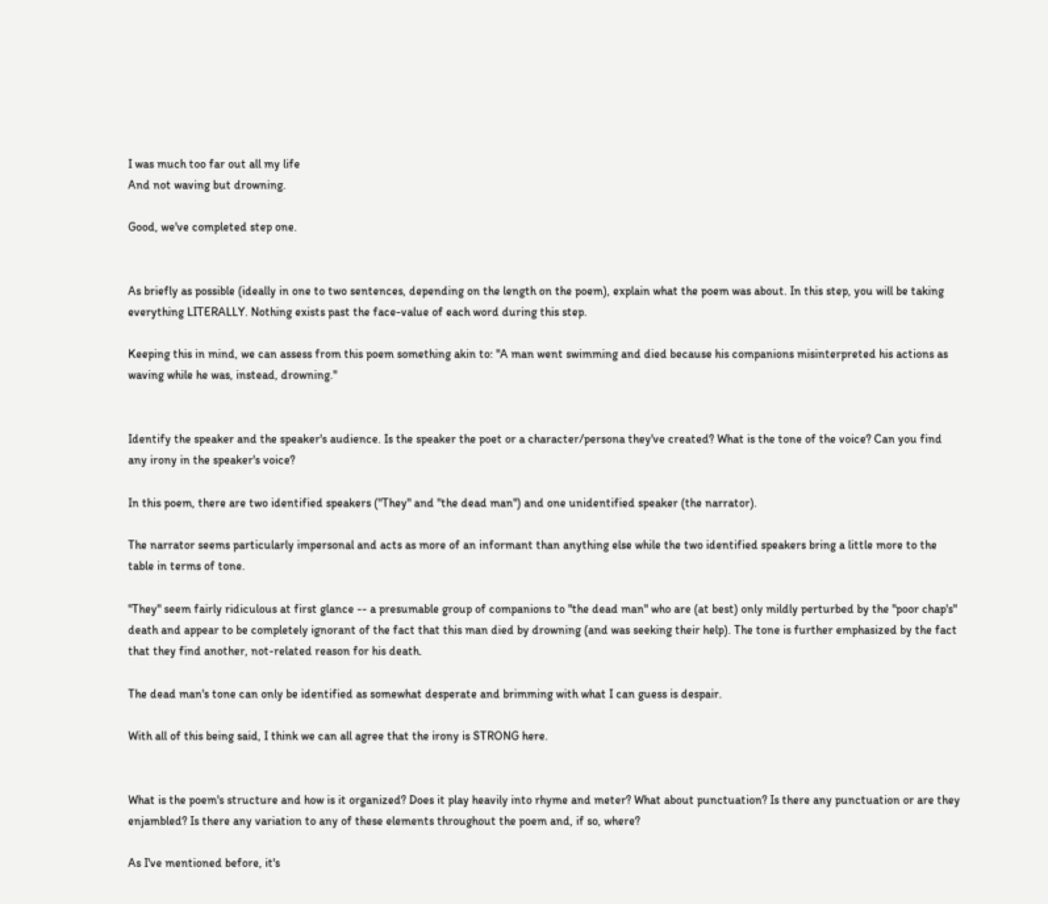I was much too far out all my life
And not waving but drowning.

Good, we've completed step one.


As briefly as possible (ideally in one to two sentences, depending on the length on the poem), explain what the poem was about. In this step, you will be taking everything LITERALLY. Nothing exists past the face-value of each word during this step.

Keeping this in mind, we can assess from this poem something akin to: "A man went swimming and died because his companions misinterpreted his actions as waving while he was, instead, drowning."


Identify the speaker and the speaker's audience. Is the speaker the poet or a character/persona they've created? What is the tone of the voice? Can you find any irony in the speaker's voice?

In this poem, there are two identified speakers ("They" and "the dead man") and one unidentified speaker (the narrator).

The narrator seems particularly impersonal and acts as more of an informant than anything else while the two identified speakers bring a little more to the table in terms of tone.

"They" seem fairly ridiculous at first glance -- a presumable group of companions to "the dead man" who are (at best) only mildly perturbed by the "poor chap's" death and appear to be completely ignorant of the fact that this man died by drowning (and was seeking their help). The tone is further emphasized by the fact that they find another, not-related reason for his death.

The dead man's tone can only be identified as somewhat desperate and brimming with what I can guess is despair.

With all of this being said, I think we can all agree that the irony is STRONG here.


What is the poem's structure and how is it organized? Does it play heavily into rhyme and meter? What about punctuation? Is there any punctuation or are they enjambled? Is there any variation to any of these elements throughout the poem and, if so, where?

As I've mentioned before, it's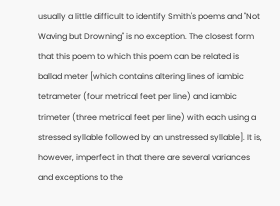usually a little difficult to identify Smith's poems and "Not Waving but Drowning" is no exception. The closest form that this poem to which this poem can be related is ballad meter [which contains altering lines of iambic tetrameter (four metrical feet per line) and iambic trimeter (three metrical feet per line) with each using a stressed syllable followed by an unstressed syllable]. It is, however, imperfect in that there are several variances and exceptions to the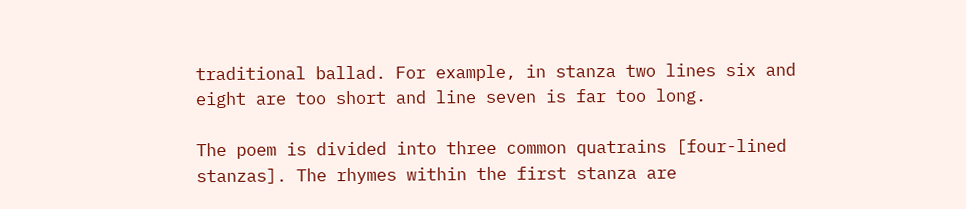traditional ballad. For example, in stanza two lines six and eight are too short and line seven is far too long.

The poem is divided into three common quatrains [four-lined stanzas]. The rhymes within the first stanza are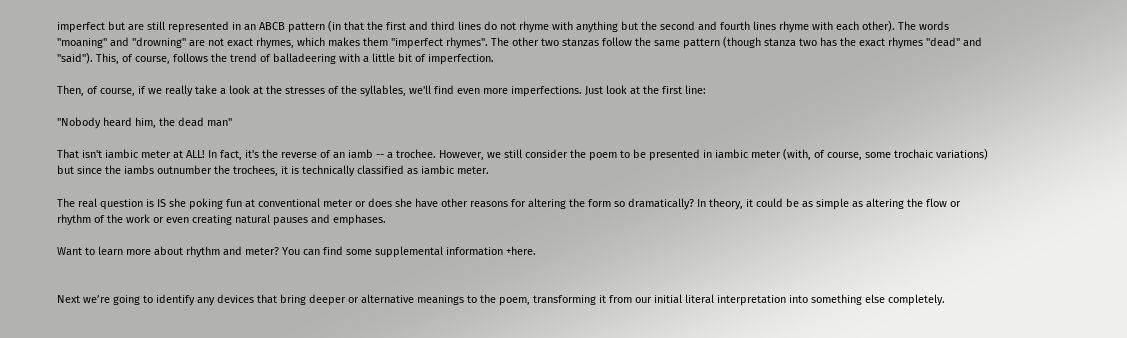imperfect but are still represented in an ABCB pattern (in that the first and third lines do not rhyme with anything but the second and fourth lines rhyme with each other). The words "moaning" and "drowning" are not exact rhymes, which makes them "imperfect rhymes". The other two stanzas follow the same pattern (though stanza two has the exact rhymes "dead" and "said"). This, of course, follows the trend of balladeering with a little bit of imperfection.

Then, of course, if we really take a look at the stresses of the syllables, we'll find even more imperfections. Just look at the first line:

"Nobody heard him, the dead man"

That isn't iambic meter at ALL! In fact, it's the reverse of an iamb -- a trochee. However, we still consider the poem to be presented in iambic meter (with, of course, some trochaic variations) but since the iambs outnumber the trochees, it is technically classified as iambic meter.

The real question is IS she poking fun at conventional meter or does she have other reasons for altering the form so dramatically? In theory, it could be as simple as altering the flow or rhythm of the work or even creating natural pauses and emphases.

Want to learn more about rhythm and meter? You can find some supplemental information +here.


Next we’re going to identify any devices that bring deeper or alternative meanings to the poem, transforming it from our initial literal interpretation into something else completely.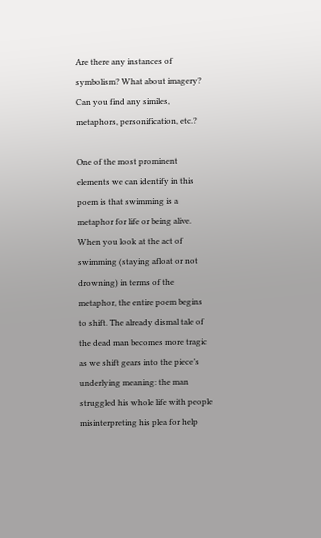Are there any instances of symbolism? What about imagery? Can you find any similes, metaphors, personification, etc.?

One of the most prominent elements we can identify in this poem is that swimming is a metaphor for life or being alive. When you look at the act of swimming (staying afloat or not drowning) in terms of the metaphor, the entire poem begins to shift. The already dismal tale of the dead man becomes more tragic as we shift gears into the piece’s underlying meaning: the man struggled his whole life with people misinterpreting his plea for help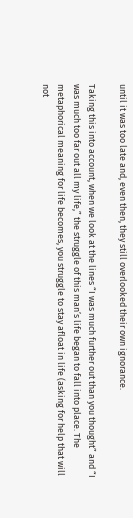until it was too late and, even then, they still overlooked their own ignorance.

Taking this into account, when we look at the lines “I was much further out than you thought” and “I was much too far out all my life,” the struggle of this man’s life began to fall into place. The metaphorical meaning for life becomes, you struggle to stay afloat in life (asking for help that will not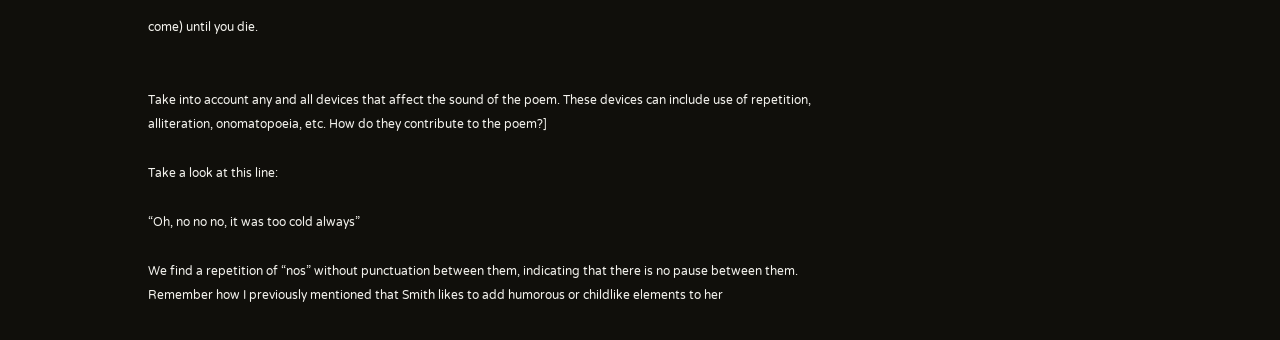come) until you die.


Take into account any and all devices that affect the sound of the poem. These devices can include use of repetition, alliteration, onomatopoeia, etc. How do they contribute to the poem?]

Take a look at this line:

“Oh, no no no, it was too cold always”

We find a repetition of “nos” without punctuation between them, indicating that there is no pause between them. Remember how I previously mentioned that Smith likes to add humorous or childlike elements to her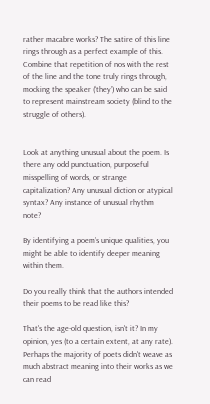rather macabre works? The satire of this line rings through as a perfect example of this. Combine that repetition of nos with the rest of the line and the tone truly rings through, mocking the speaker (‘they’) who can be said to represent mainstream society (blind to the struggle of others).


Look at anything unusual about the poem. Is there any odd punctuation, purposeful misspelling of words, or strange capitalization? Any unusual diction or atypical syntax? Any instance of unusual rhythm note?

By identifying a poem’s unique qualities, you might be able to identify deeper meaning within them.

Do you really think that the authors intended their poems to be read like this?

That's the age-old question, isn't it? In my opinion, yes (to a certain extent, at any rate). Perhaps the majority of poets didn't weave as much abstract meaning into their works as we can read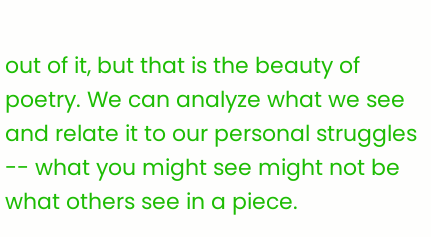out of it, but that is the beauty of poetry. We can analyze what we see and relate it to our personal struggles -- what you might see might not be what others see in a piece.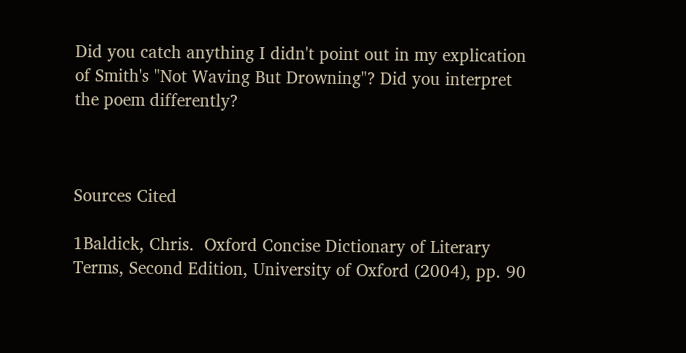Did you catch anything I didn't point out in my explication of Smith's "Not Waving But Drowning"? Did you interpret the poem differently?



Sources Cited

1Baldick, Chris.  Oxford Concise Dictionary of Literary Terms, Second Edition, University of Oxford (2004), pp. 90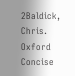2Baldick, Chris. Oxford Concise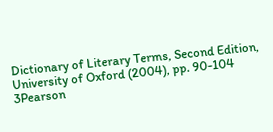Dictionary of Literary Terms, Second Edition, University of Oxford (2004), pp. 90-104
3Pearson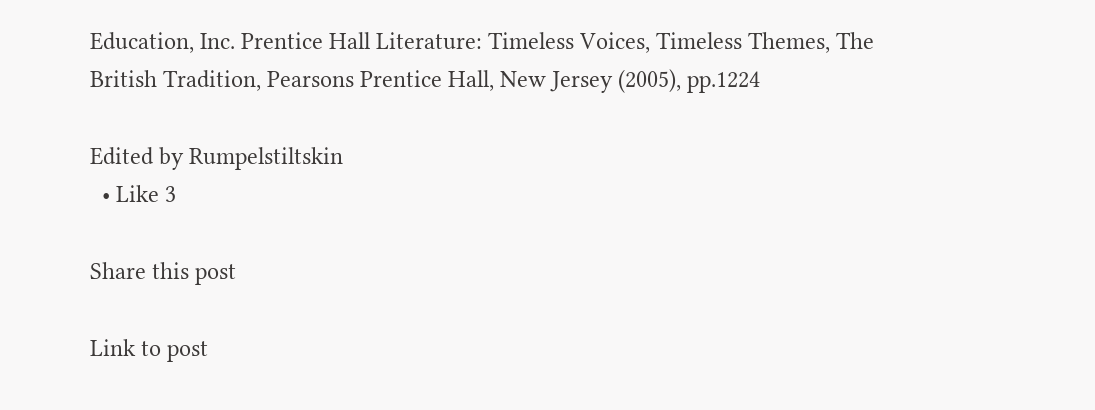Education, Inc. Prentice Hall Literature: Timeless Voices, Timeless Themes, The British Tradition, Pearsons Prentice Hall, New Jersey (2005), pp.1224

Edited by Rumpelstiltskin
  • Like 3

Share this post

Link to post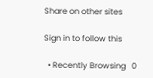Share on other sites

Sign in to follow this

  • Recently Browsing   0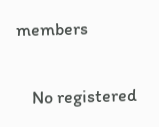members

    No registered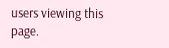users viewing this page.